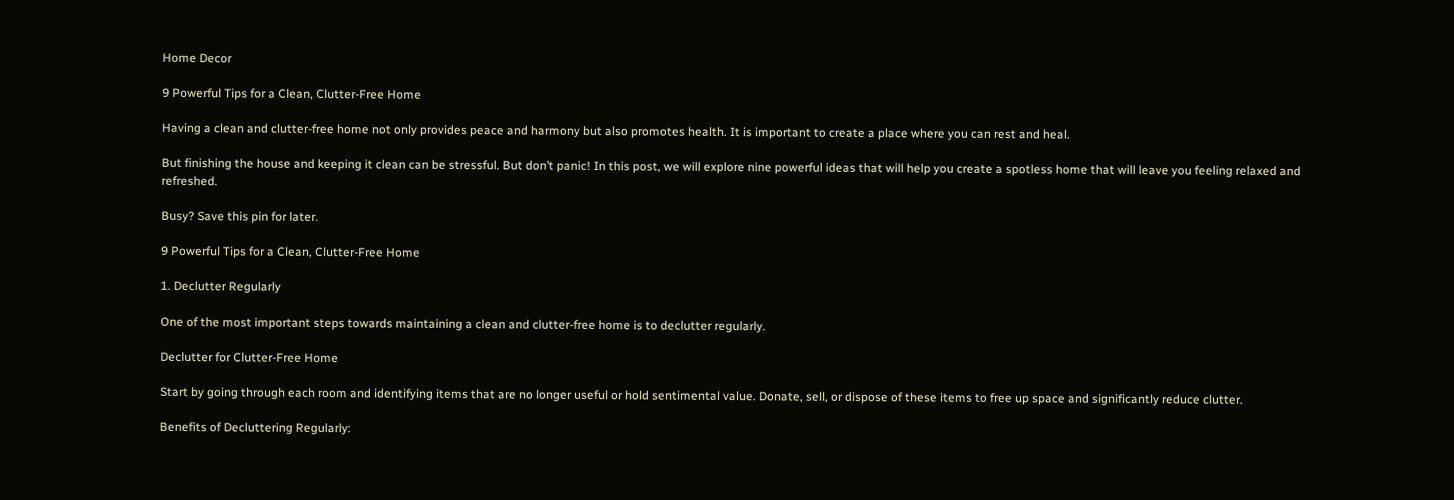Home Decor

9 Powerful Tips for a Clean, Clutter-Free Home

Having a clean and clutter-free home not only provides peace and harmony but also promotes health. It is important to create a place where you can rest and heal.

But finishing the house and keeping it clean can be stressful. But don’t panic! In this post, we will explore nine powerful ideas that will help you create a spotless home that will leave you feeling relaxed and refreshed.

Busy? Save this pin for later.

9 Powerful Tips for a Clean, Clutter-Free Home

1. Declutter Regularly

One of the most important steps towards maintaining a clean and clutter-free home is to declutter regularly.

Declutter for Clutter-Free Home

Start by going through each room and identifying items that are no longer useful or hold sentimental value. Donate, sell, or dispose of these items to free up space and significantly reduce clutter.

Benefits of Decluttering Regularly: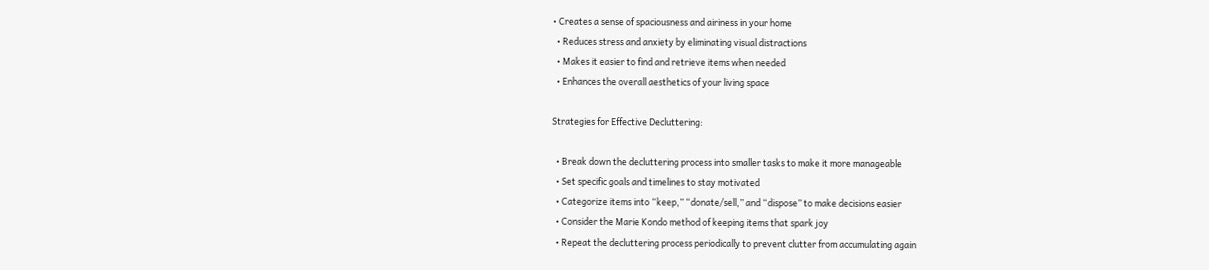• Creates a sense of spaciousness and airiness in your home
  • Reduces stress and anxiety by eliminating visual distractions
  • Makes it easier to find and retrieve items when needed
  • Enhances the overall aesthetics of your living space

Strategies for Effective Decluttering:

  • Break down the decluttering process into smaller tasks to make it more manageable
  • Set specific goals and timelines to stay motivated
  • Categorize items into “keep,” “donate/sell,” and “dispose” to make decisions easier
  • Consider the Marie Kondo method of keeping items that spark joy
  • Repeat the decluttering process periodically to prevent clutter from accumulating again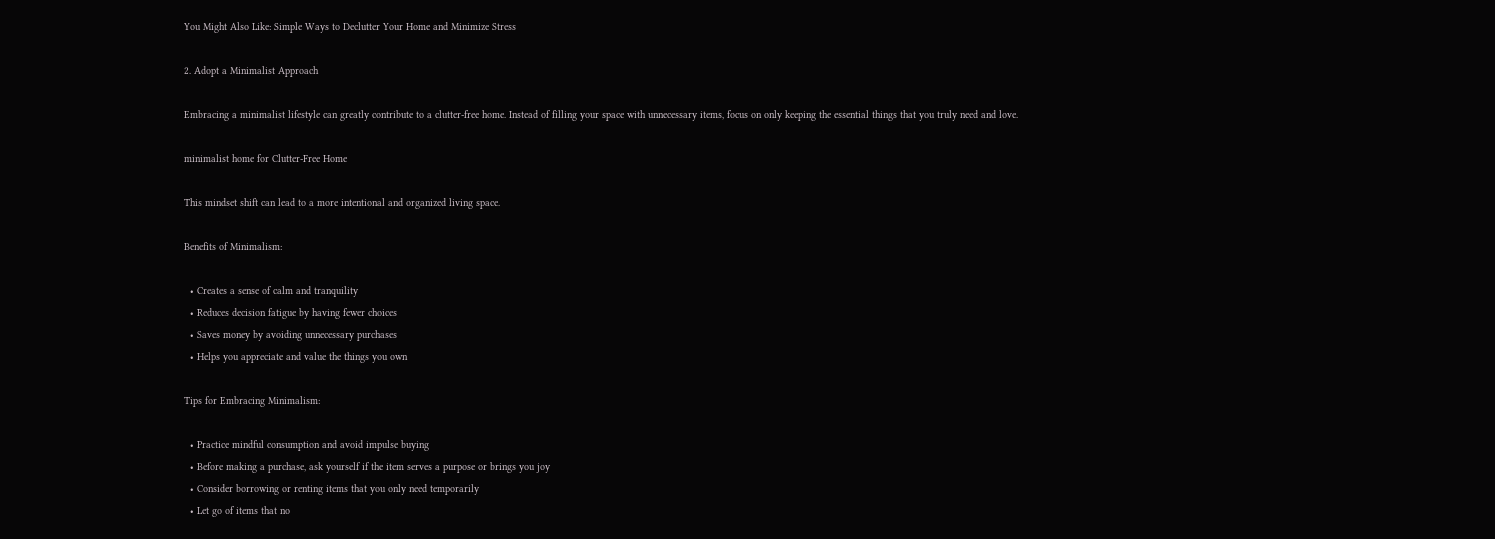You Might Also Like: Simple Ways to Declutter Your Home and Minimize Stress

2. Adopt a Minimalist Approach

Embracing a minimalist lifestyle can greatly contribute to a clutter-free home. Instead of filling your space with unnecessary items, focus on only keeping the essential things that you truly need and love.

minimalist home for Clutter-Free Home

This mindset shift can lead to a more intentional and organized living space.

Benefits of Minimalism:

  • Creates a sense of calm and tranquility
  • Reduces decision fatigue by having fewer choices
  • Saves money by avoiding unnecessary purchases
  • Helps you appreciate and value the things you own

Tips for Embracing Minimalism:

  • Practice mindful consumption and avoid impulse buying
  • Before making a purchase, ask yourself if the item serves a purpose or brings you joy
  • Consider borrowing or renting items that you only need temporarily
  • Let go of items that no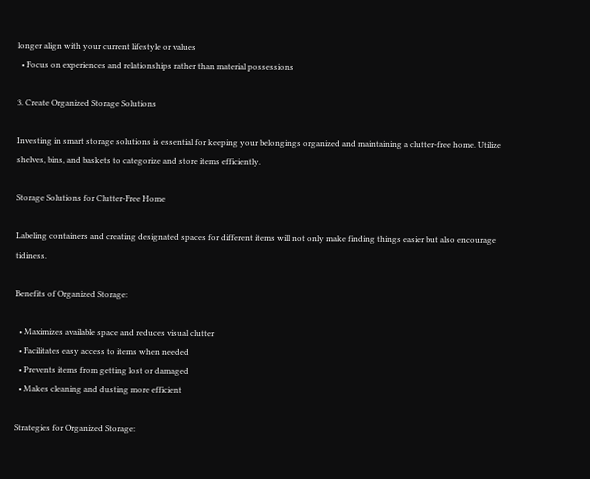longer align with your current lifestyle or values
  • Focus on experiences and relationships rather than material possessions

3. Create Organized Storage Solutions

Investing in smart storage solutions is essential for keeping your belongings organized and maintaining a clutter-free home. Utilize shelves, bins, and baskets to categorize and store items efficiently.

Storage Solutions for Clutter-Free Home

Labeling containers and creating designated spaces for different items will not only make finding things easier but also encourage tidiness.

Benefits of Organized Storage:

  • Maximizes available space and reduces visual clutter
  • Facilitates easy access to items when needed
  • Prevents items from getting lost or damaged
  • Makes cleaning and dusting more efficient

Strategies for Organized Storage: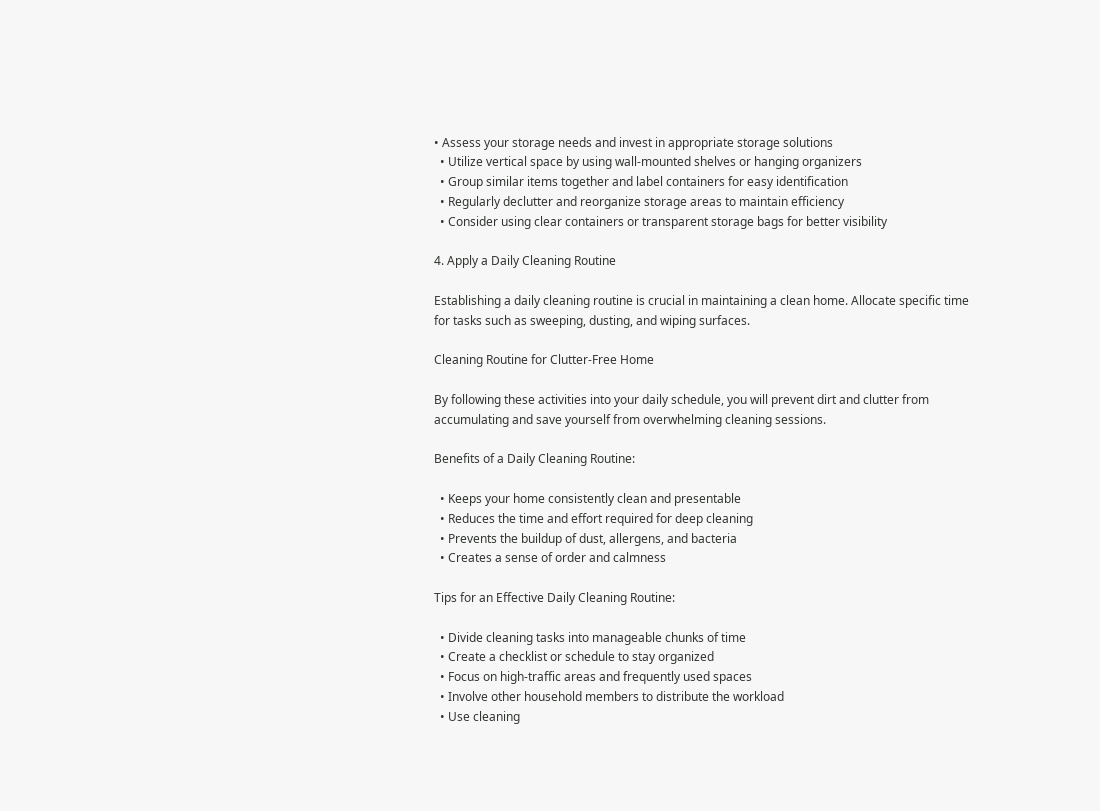• Assess your storage needs and invest in appropriate storage solutions
  • Utilize vertical space by using wall-mounted shelves or hanging organizers
  • Group similar items together and label containers for easy identification
  • Regularly declutter and reorganize storage areas to maintain efficiency
  • Consider using clear containers or transparent storage bags for better visibility

4. Apply a Daily Cleaning Routine

Establishing a daily cleaning routine is crucial in maintaining a clean home. Allocate specific time for tasks such as sweeping, dusting, and wiping surfaces.

Cleaning Routine for Clutter-Free Home

By following these activities into your daily schedule, you will prevent dirt and clutter from accumulating and save yourself from overwhelming cleaning sessions.

Benefits of a Daily Cleaning Routine:

  • Keeps your home consistently clean and presentable
  • Reduces the time and effort required for deep cleaning
  • Prevents the buildup of dust, allergens, and bacteria
  • Creates a sense of order and calmness

Tips for an Effective Daily Cleaning Routine:

  • Divide cleaning tasks into manageable chunks of time
  • Create a checklist or schedule to stay organized
  • Focus on high-traffic areas and frequently used spaces
  • Involve other household members to distribute the workload
  • Use cleaning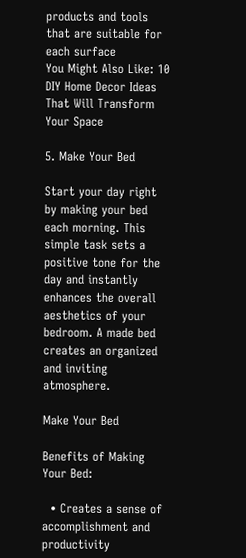products and tools that are suitable for each surface
You Might Also Like: 10 DIY Home Decor Ideas That Will Transform Your Space

5. Make Your Bed

Start your day right by making your bed each morning. This simple task sets a positive tone for the day and instantly enhances the overall aesthetics of your bedroom. A made bed creates an organized and inviting atmosphere.

Make Your Bed

Benefits of Making Your Bed:

  • Creates a sense of accomplishment and productivity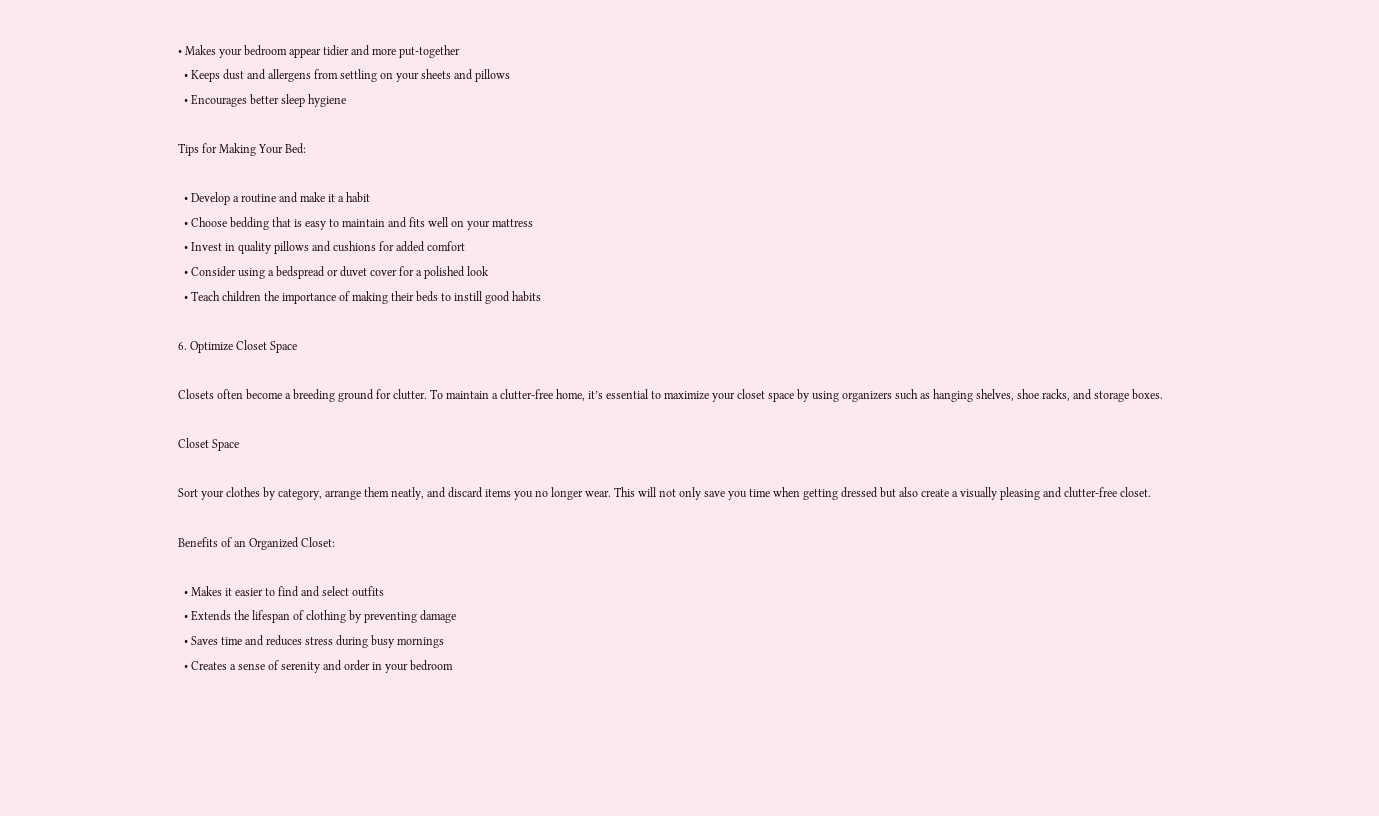• Makes your bedroom appear tidier and more put-together
  • Keeps dust and allergens from settling on your sheets and pillows
  • Encourages better sleep hygiene

Tips for Making Your Bed:

  • Develop a routine and make it a habit
  • Choose bedding that is easy to maintain and fits well on your mattress
  • Invest in quality pillows and cushions for added comfort
  • Consider using a bedspread or duvet cover for a polished look
  • Teach children the importance of making their beds to instill good habits

6. Optimize Closet Space

Closets often become a breeding ground for clutter. To maintain a clutter-free home, it’s essential to maximize your closet space by using organizers such as hanging shelves, shoe racks, and storage boxes.

Closet Space

Sort your clothes by category, arrange them neatly, and discard items you no longer wear. This will not only save you time when getting dressed but also create a visually pleasing and clutter-free closet.

Benefits of an Organized Closet:

  • Makes it easier to find and select outfits
  • Extends the lifespan of clothing by preventing damage
  • Saves time and reduces stress during busy mornings
  • Creates a sense of serenity and order in your bedroom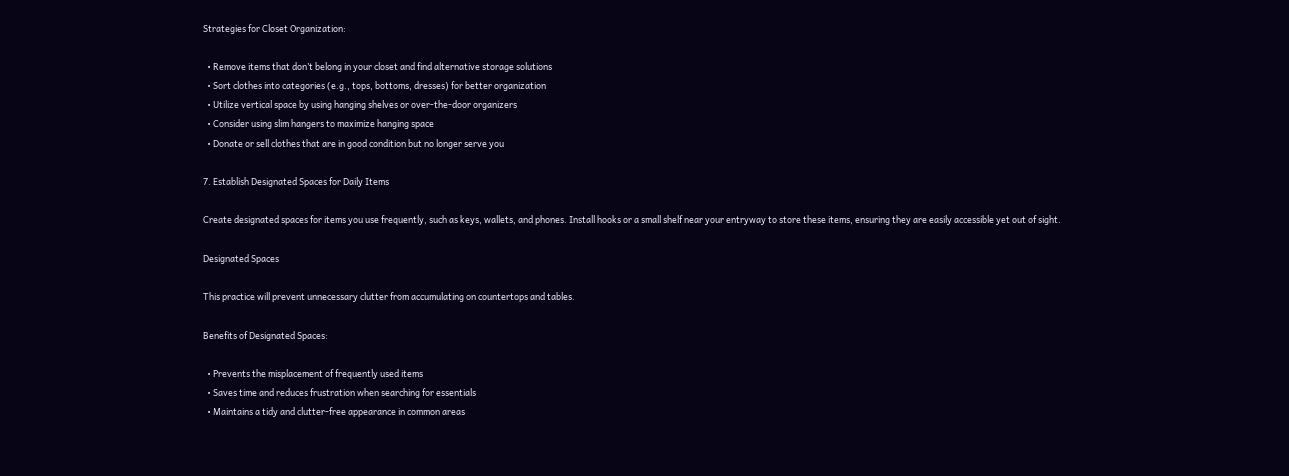Strategies for Closet Organization:

  • Remove items that don’t belong in your closet and find alternative storage solutions
  • Sort clothes into categories (e.g., tops, bottoms, dresses) for better organization
  • Utilize vertical space by using hanging shelves or over-the-door organizers
  • Consider using slim hangers to maximize hanging space
  • Donate or sell clothes that are in good condition but no longer serve you

7. Establish Designated Spaces for Daily Items

Create designated spaces for items you use frequently, such as keys, wallets, and phones. Install hooks or a small shelf near your entryway to store these items, ensuring they are easily accessible yet out of sight.

Designated Spaces

This practice will prevent unnecessary clutter from accumulating on countertops and tables.

Benefits of Designated Spaces:

  • Prevents the misplacement of frequently used items
  • Saves time and reduces frustration when searching for essentials
  • Maintains a tidy and clutter-free appearance in common areas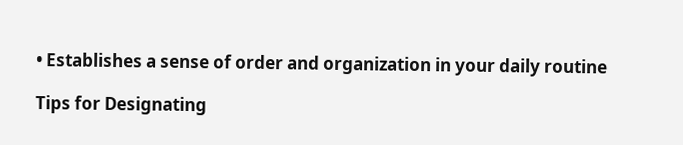• Establishes a sense of order and organization in your daily routine

Tips for Designating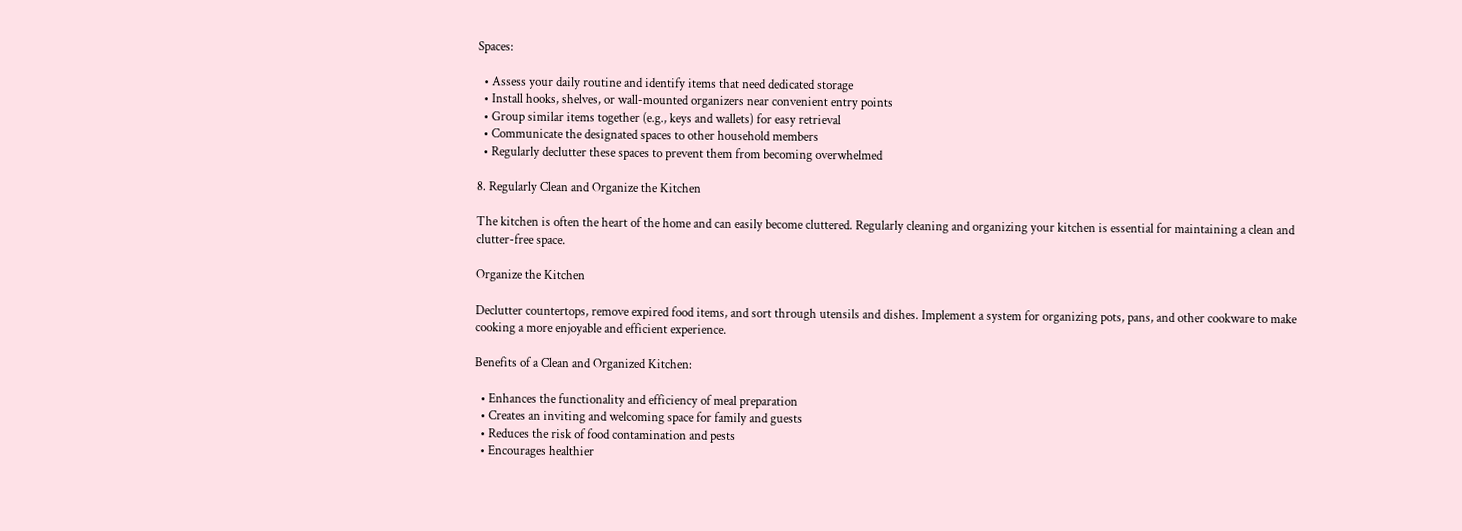Spaces:

  • Assess your daily routine and identify items that need dedicated storage
  • Install hooks, shelves, or wall-mounted organizers near convenient entry points
  • Group similar items together (e.g., keys and wallets) for easy retrieval
  • Communicate the designated spaces to other household members
  • Regularly declutter these spaces to prevent them from becoming overwhelmed

8. Regularly Clean and Organize the Kitchen

The kitchen is often the heart of the home and can easily become cluttered. Regularly cleaning and organizing your kitchen is essential for maintaining a clean and clutter-free space.

Organize the Kitchen

Declutter countertops, remove expired food items, and sort through utensils and dishes. Implement a system for organizing pots, pans, and other cookware to make cooking a more enjoyable and efficient experience.

Benefits of a Clean and Organized Kitchen:

  • Enhances the functionality and efficiency of meal preparation
  • Creates an inviting and welcoming space for family and guests
  • Reduces the risk of food contamination and pests
  • Encourages healthier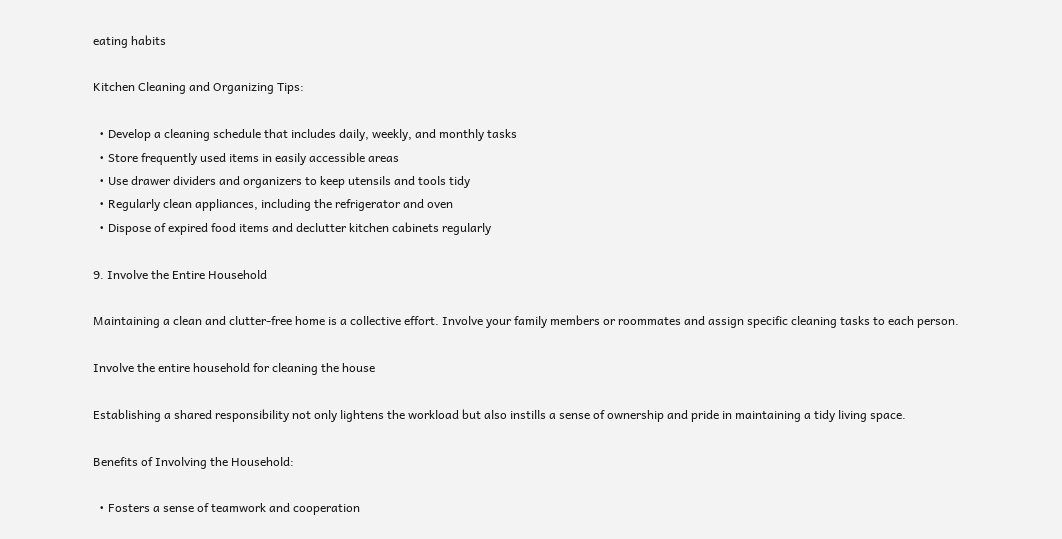eating habits

Kitchen Cleaning and Organizing Tips:

  • Develop a cleaning schedule that includes daily, weekly, and monthly tasks
  • Store frequently used items in easily accessible areas
  • Use drawer dividers and organizers to keep utensils and tools tidy
  • Regularly clean appliances, including the refrigerator and oven
  • Dispose of expired food items and declutter kitchen cabinets regularly

9. Involve the Entire Household

Maintaining a clean and clutter-free home is a collective effort. Involve your family members or roommates and assign specific cleaning tasks to each person.

Involve the entire household for cleaning the house

Establishing a shared responsibility not only lightens the workload but also instills a sense of ownership and pride in maintaining a tidy living space.

Benefits of Involving the Household:

  • Fosters a sense of teamwork and cooperation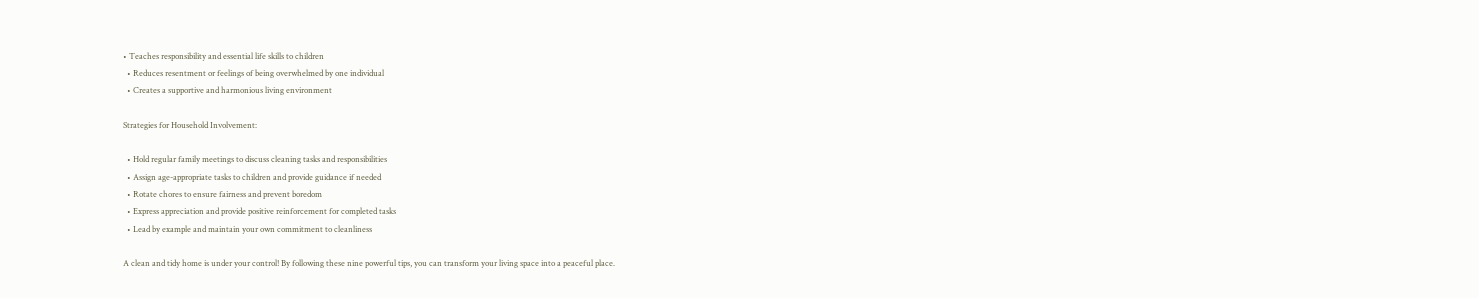• Teaches responsibility and essential life skills to children
  • Reduces resentment or feelings of being overwhelmed by one individual
  • Creates a supportive and harmonious living environment

Strategies for Household Involvement:

  • Hold regular family meetings to discuss cleaning tasks and responsibilities
  • Assign age-appropriate tasks to children and provide guidance if needed
  • Rotate chores to ensure fairness and prevent boredom
  • Express appreciation and provide positive reinforcement for completed tasks
  • Lead by example and maintain your own commitment to cleanliness

A clean and tidy home is under your control! By following these nine powerful tips, you can transform your living space into a peaceful place.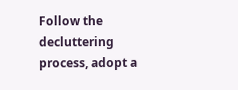Follow the decluttering process, adopt a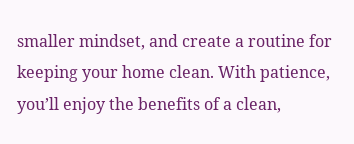smaller mindset, and create a routine for keeping your home clean. With patience, you’ll enjoy the benefits of a clean,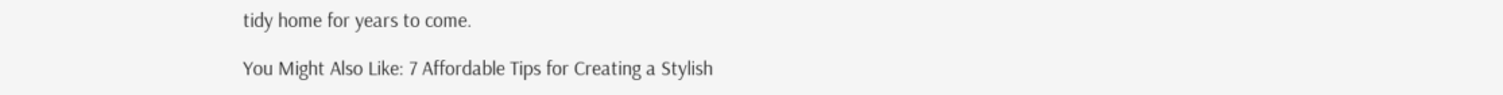tidy home for years to come.

You Might Also Like: 7 Affordable Tips for Creating a Stylish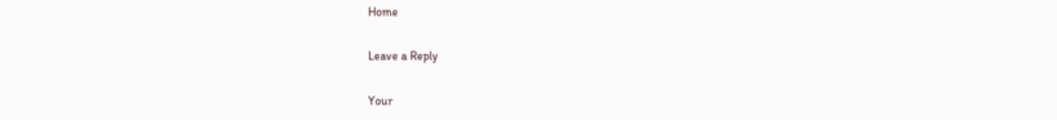Home

Leave a Reply

Your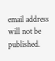email address will not be published.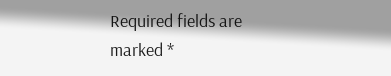Required fields are marked *